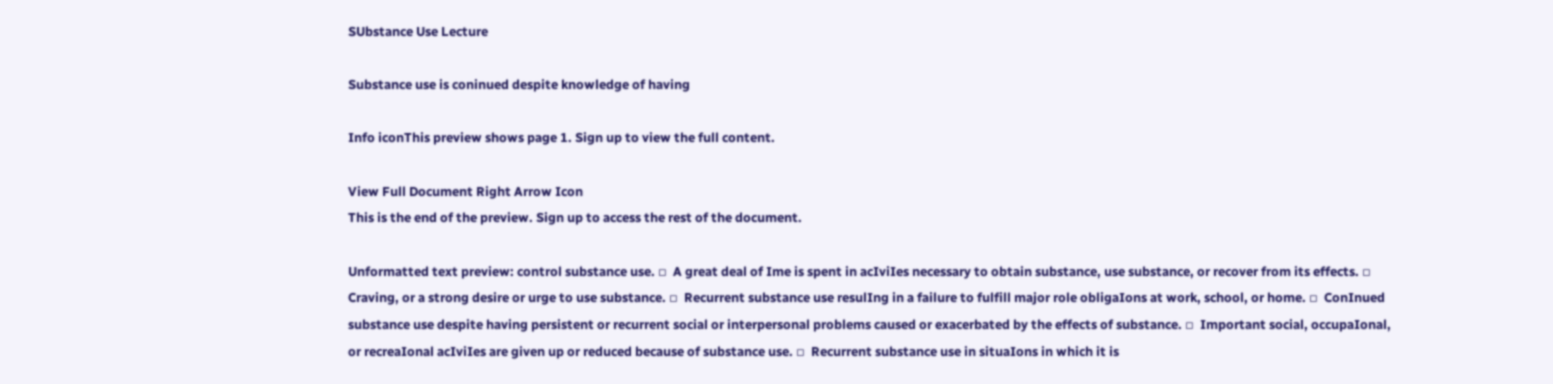SUbstance Use Lecture

Substance use is coninued despite knowledge of having

Info iconThis preview shows page 1. Sign up to view the full content.

View Full Document Right Arrow Icon
This is the end of the preview. Sign up to access the rest of the document.

Unformatted text preview: control substance use. ▫  A great deal of Ime is spent in acIviIes necessary to obtain substance, use substance, or recover from its effects. ▫  Craving, or a strong desire or urge to use substance. ▫  Recurrent substance use resulIng in a failure to fulfill major role obligaIons at work, school, or home. ▫  ConInued substance use despite having persistent or recurrent social or interpersonal problems caused or exacerbated by the effects of substance. ▫  Important social, occupaIonal, or recreaIonal acIviIes are given up or reduced because of substance use. ▫  Recurrent substance use in situaIons in which it is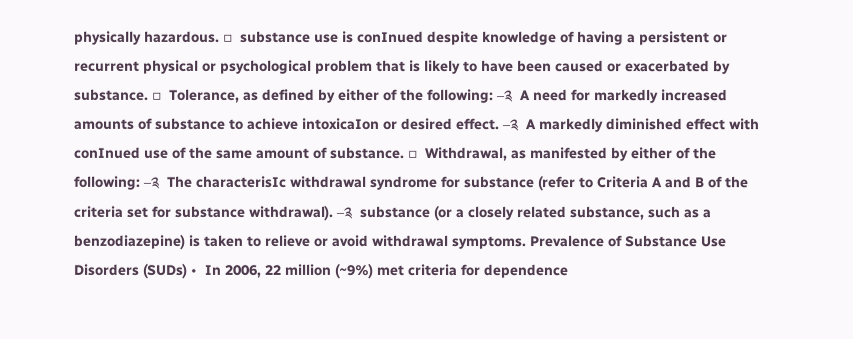physically hazardous. ▫  substance use is conInued despite knowledge of having a persistent or recurrent physical or psychological problem that is likely to have been caused or exacerbated by substance. ▫  Tolerance, as defined by either of the following: –༉  A need for markedly increased amounts of substance to achieve intoxicaIon or desired effect. –༉  A markedly diminished effect with conInued use of the same amount of substance. ▫  Withdrawal, as manifested by either of the following: –༉  The characterisIc withdrawal syndrome for substance (refer to Criteria A and B of the criteria set for substance withdrawal). –༉  substance (or a closely related substance, such as a benzodiazepine) is taken to relieve or avoid withdrawal symptoms. Prevalence of Substance Use Disorders (SUDs) •  In 2006, 22 million (~9%) met criteria for dependence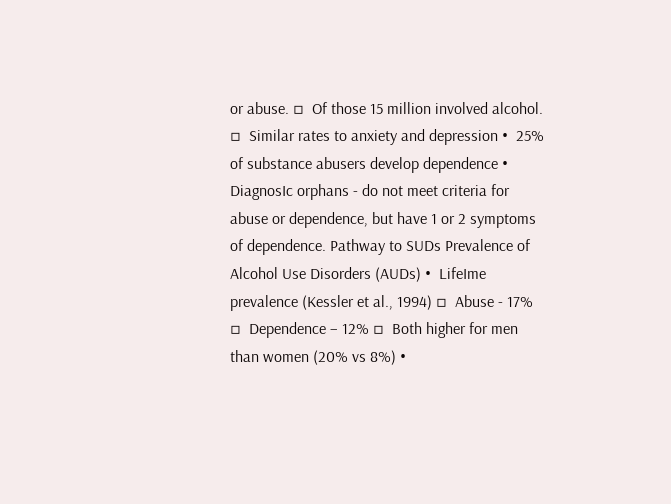or abuse. ▫  Of those 15 million involved alcohol. ▫  Similar rates to anxiety and depression •  25% of substance abusers develop dependence •  DiagnosIc orphans - do not meet criteria for abuse or dependence, but have 1 or 2 symptoms of dependence. Pathway to SUDs Prevalence of Alcohol Use Disorders (AUDs) •  LifeIme prevalence (Kessler et al., 1994) ▫  Abuse - 17% ▫  Dependence – 12% ▫  Both higher for men than women (20% vs 8%) •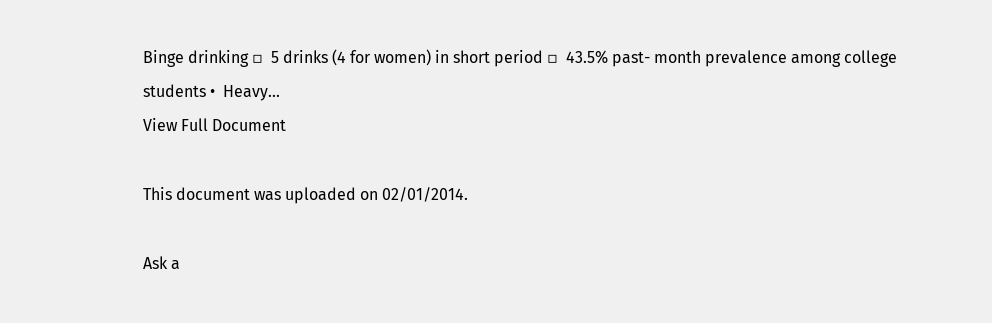Binge drinking ▫  5 drinks (4 for women) in short period ▫  43.5% past- month prevalence among college students •  Heavy...
View Full Document

This document was uploaded on 02/01/2014.

Ask a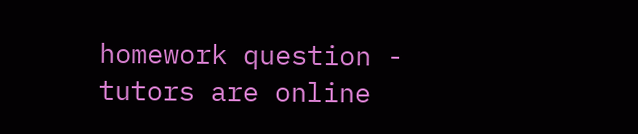homework question - tutors are online